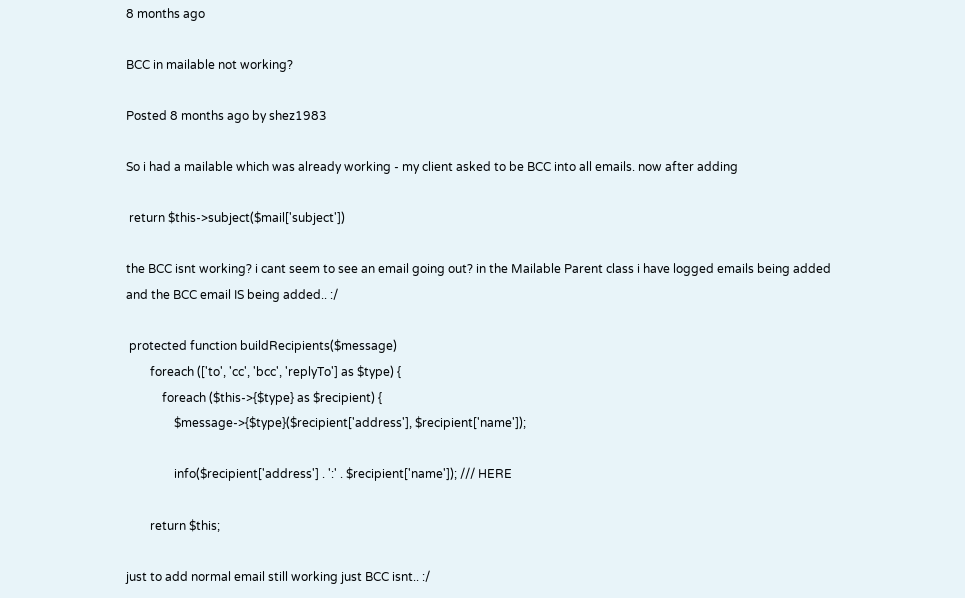8 months ago

BCC in mailable not working?

Posted 8 months ago by shez1983

So i had a mailable which was already working - my client asked to be BCC into all emails. now after adding

 return $this->subject($mail['subject'])

the BCC isnt working? i cant seem to see an email going out? in the Mailable Parent class i have logged emails being added and the BCC email IS being added.. :/

 protected function buildRecipients($message)
        foreach (['to', 'cc', 'bcc', 'replyTo'] as $type) {
            foreach ($this->{$type} as $recipient) {
                $message->{$type}($recipient['address'], $recipient['name']);

                info($recipient['address'] . ':' . $recipient['name']); /// HERE

        return $this;

just to add normal email still working just BCC isnt.. :/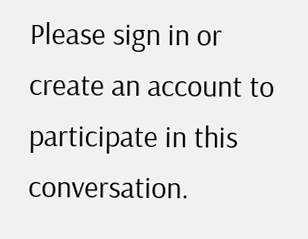Please sign in or create an account to participate in this conversation.